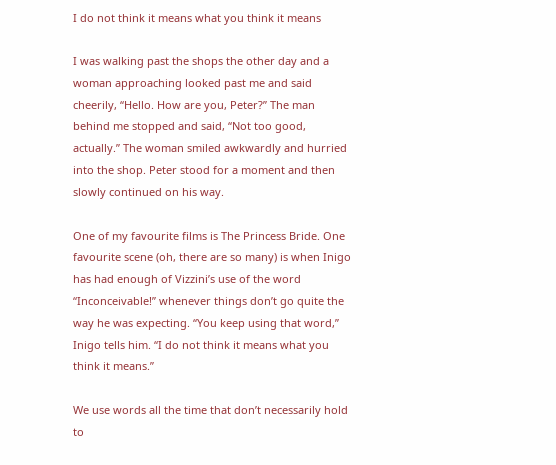I do not think it means what you think it means

I was walking past the shops the other day and a woman approaching looked past me and said cheerily, “Hello. How are you, Peter?” The man behind me stopped and said, “Not too good, actually.” The woman smiled awkwardly and hurried into the shop. Peter stood for a moment and then slowly continued on his way.

One of my favourite films is The Princess Bride. One favourite scene (oh, there are so many) is when Inigo has had enough of Vizzini’s use of the word “Inconceivable!” whenever things don’t go quite the way he was expecting. “You keep using that word,” Inigo tells him. “I do not think it means what you think it means.”

We use words all the time that don’t necessarily hold to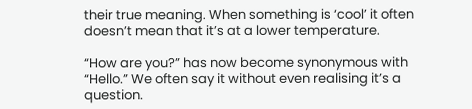their true meaning. When something is ‘cool’ it often doesn’t mean that it’s at a lower temperature.

“How are you?” has now become synonymous with “Hello.” We often say it without even realising it’s a question.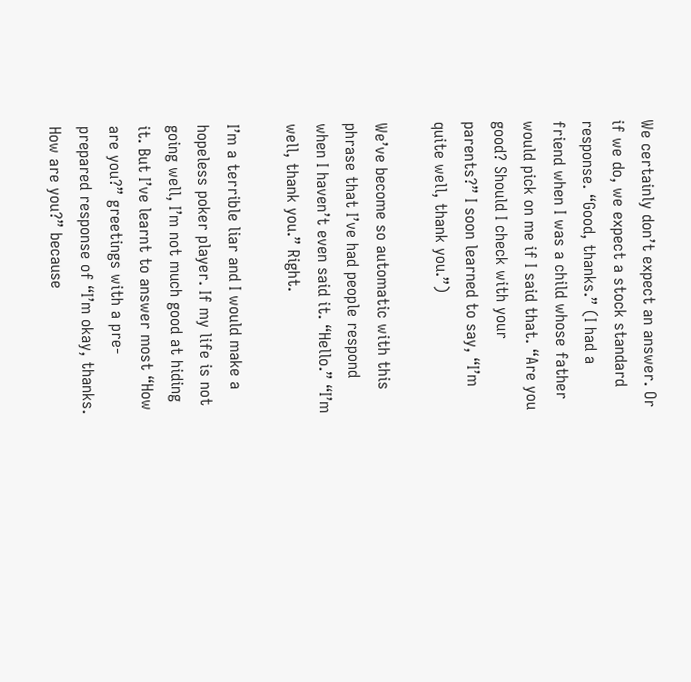We certainly don’t expect an answer. Or if we do, we expect a stock standard response. “Good, thanks.” (I had a friend when I was a child whose father would pick on me if I said that. “Are you good? Should I check with your parents?” I soon learned to say, “I’m quite well, thank you.”)

We’ve become so automatic with this phrase that I’ve had people respond when I haven’t even said it. “Hello.” “I’m well, thank you.” Right.

I’m a terrible liar and I would make a hopeless poker player. If my life is not going well, I’m not much good at hiding it. But I’ve learnt to answer most “How are you?” greetings with a pre-prepared response of “I’m okay, thanks. How are you?” because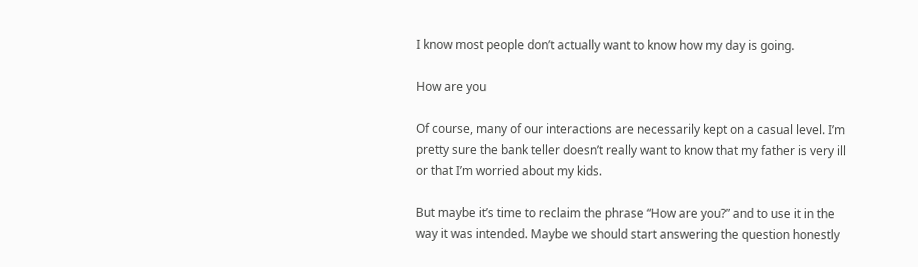I know most people don’t actually want to know how my day is going.

How are you

Of course, many of our interactions are necessarily kept on a casual level. I’m pretty sure the bank teller doesn’t really want to know that my father is very ill or that I’m worried about my kids.

But maybe it’s time to reclaim the phrase “How are you?” and to use it in the way it was intended. Maybe we should start answering the question honestly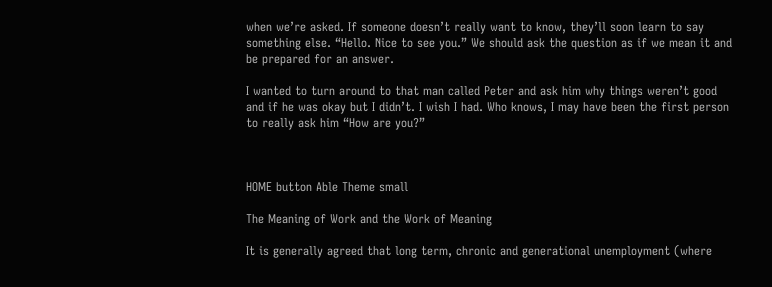when we’re asked. If someone doesn’t really want to know, they’ll soon learn to say something else. “Hello. Nice to see you.” We should ask the question as if we mean it and be prepared for an answer.

I wanted to turn around to that man called Peter and ask him why things weren’t good and if he was okay but I didn’t. I wish I had. Who knows, I may have been the first person to really ask him “How are you?”



HOME button Able Theme small

The Meaning of Work and the Work of Meaning

It is generally agreed that long term, chronic and generational unemployment (where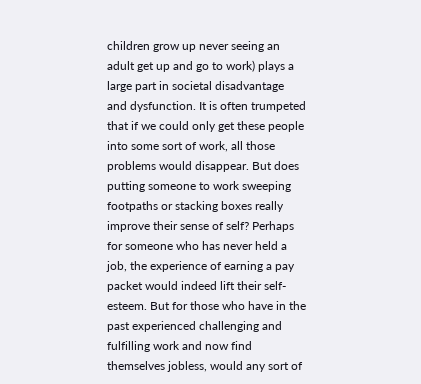children grow up never seeing an adult get up and go to work) plays a large part in societal disadvantage and dysfunction. It is often trumpeted that if we could only get these people into some sort of work, all those problems would disappear. But does putting someone to work sweeping footpaths or stacking boxes really improve their sense of self? Perhaps for someone who has never held a job, the experience of earning a pay packet would indeed lift their self-esteem. But for those who have in the past experienced challenging and fulfilling work and now find themselves jobless, would any sort of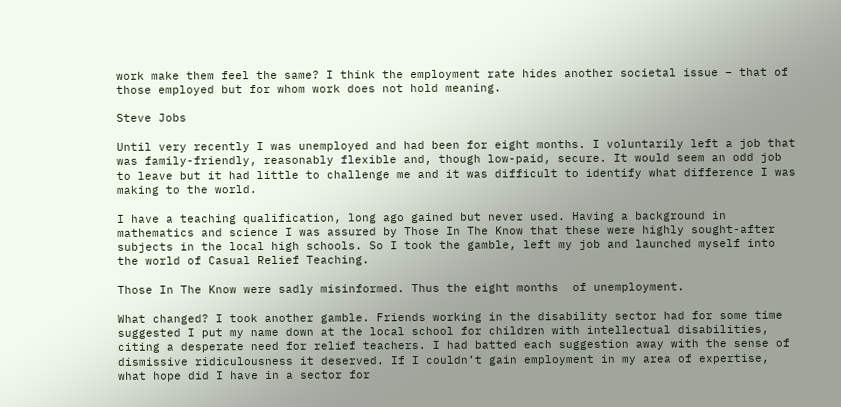work make them feel the same? I think the employment rate hides another societal issue – that of those employed but for whom work does not hold meaning.

Steve Jobs

Until very recently I was unemployed and had been for eight months. I voluntarily left a job that was family-friendly, reasonably flexible and, though low-paid, secure. It would seem an odd job to leave but it had little to challenge me and it was difficult to identify what difference I was making to the world.

I have a teaching qualification, long ago gained but never used. Having a background in mathematics and science I was assured by Those In The Know that these were highly sought-after subjects in the local high schools. So I took the gamble, left my job and launched myself into the world of Casual Relief Teaching.

Those In The Know were sadly misinformed. Thus the eight months  of unemployment.

What changed? I took another gamble. Friends working in the disability sector had for some time suggested I put my name down at the local school for children with intellectual disabilities, citing a desperate need for relief teachers. I had batted each suggestion away with the sense of dismissive ridiculousness it deserved. If I couldn’t gain employment in my area of expertise, what hope did I have in a sector for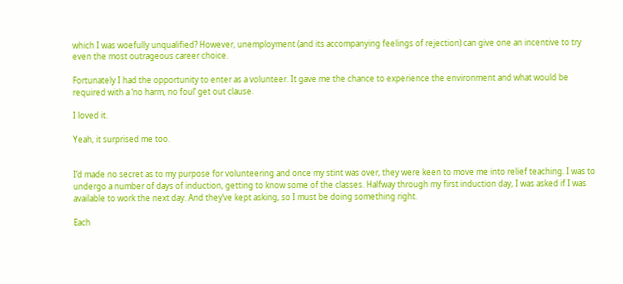which I was woefully unqualified? However, unemployment (and its accompanying feelings of rejection) can give one an incentive to try even the most outrageous career choice.

Fortunately I had the opportunity to enter as a volunteer. It gave me the chance to experience the environment and what would be required with a ‘no harm, no foul’ get out clause.

I loved it.

Yeah, it surprised me too.


I’d made no secret as to my purpose for volunteering and once my stint was over, they were keen to move me into relief teaching. I was to undergo a number of days of induction, getting to know some of the classes. Halfway through my first induction day, I was asked if I was available to work the next day. And they’ve kept asking, so I must be doing something right.

Each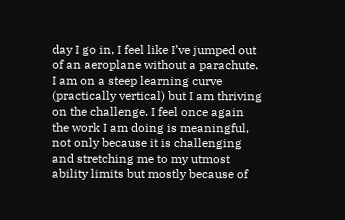day I go in, I feel like I’ve jumped out of an aeroplane without a parachute. I am on a steep learning curve (practically vertical) but I am thriving on the challenge. I feel once again the work I am doing is meaningful, not only because it is challenging and stretching me to my utmost ability limits but mostly because of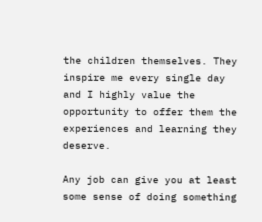the children themselves. They inspire me every single day and I highly value the opportunity to offer them the experiences and learning they deserve.

Any job can give you at least some sense of doing something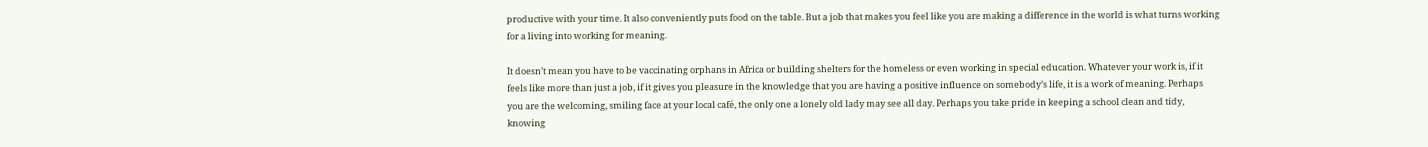productive with your time. It also conveniently puts food on the table. But a job that makes you feel like you are making a difference in the world is what turns working for a living into working for meaning.

It doesn’t mean you have to be vaccinating orphans in Africa or building shelters for the homeless or even working in special education. Whatever your work is, if it feels like more than just a job, if it gives you pleasure in the knowledge that you are having a positive influence on somebody’s life, it is a work of meaning. Perhaps you are the welcoming, smiling face at your local café, the only one a lonely old lady may see all day. Perhaps you take pride in keeping a school clean and tidy, knowing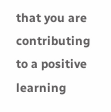that you are contributing to a positive learning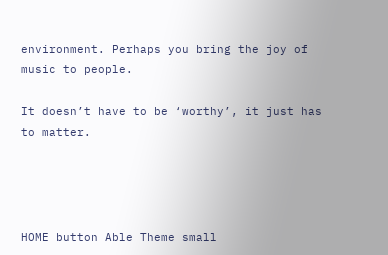environment. Perhaps you bring the joy of music to people.

It doesn’t have to be ‘worthy’, it just has to matter.




HOME button Able Theme small